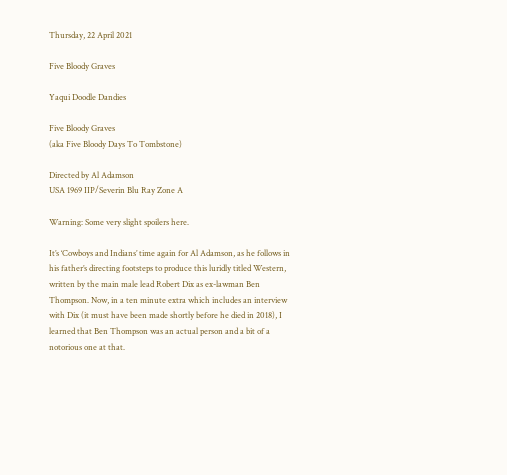Thursday, 22 April 2021

Five Bloody Graves

Yaqui Doodle Dandies

Five Bloody Graves
(aka Five Bloody Days To Tombstone)

Directed by Al Adamson
USA 1969 IIP/Severin Blu Ray Zone A

Warning: Some very slight spoilers here.

It’s ‘Cowboys and Indians’ time again for Al Adamson, as he follows in his father’s directing footsteps to produce this luridly titled Western, written by the main male lead Robert Dix as ex-lawman Ben Thompson. Now, in a ten minute extra which includes an interview with Dix (it must have been made shortly before he died in 2018), I learned that Ben Thompson was an actual person and a bit of a notorious one at that.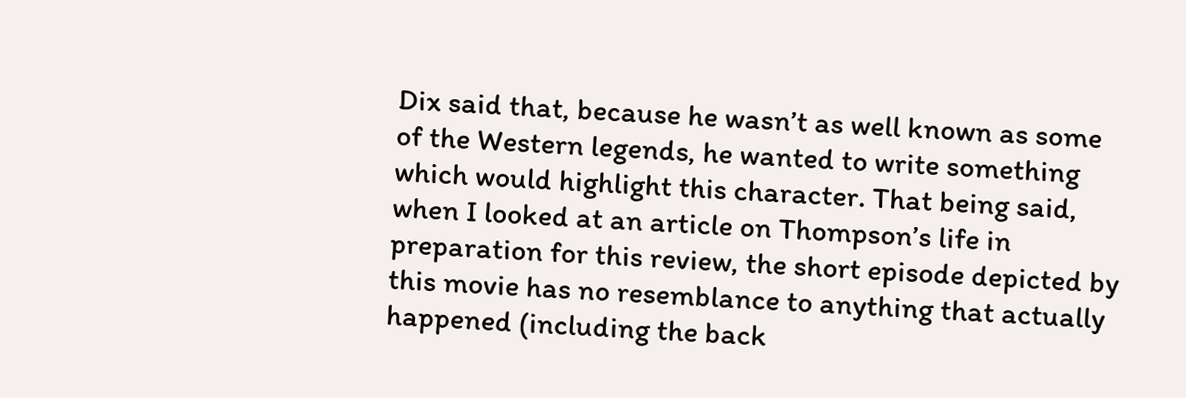Dix said that, because he wasn’t as well known as some of the Western legends, he wanted to write something which would highlight this character. That being said, when I looked at an article on Thompson’s life in preparation for this review, the short episode depicted by this movie has no resemblance to anything that actually happened (including the back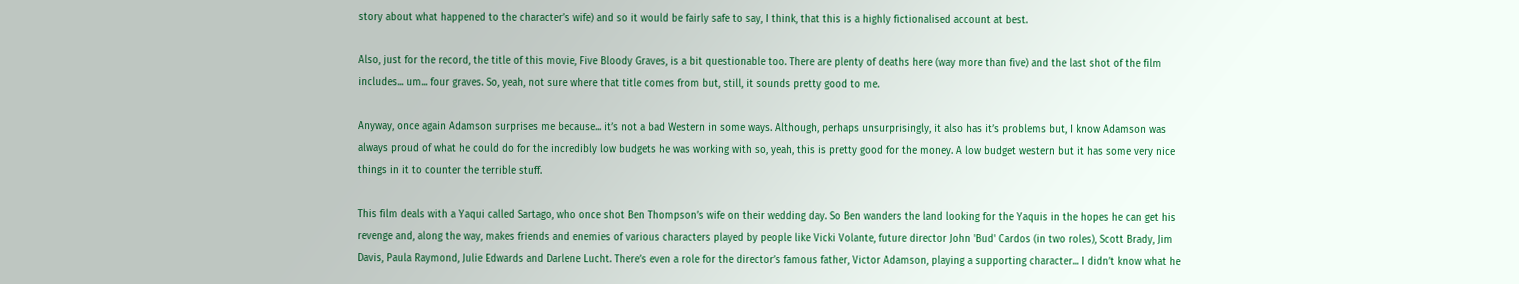story about what happened to the character’s wife) and so it would be fairly safe to say, I think, that this is a highly fictionalised account at best.

Also, just for the record, the title of this movie, Five Bloody Graves, is a bit questionable too. There are plenty of deaths here (way more than five) and the last shot of the film includes... um... four graves. So, yeah, not sure where that title comes from but, still, it sounds pretty good to me.

Anyway, once again Adamson surprises me because... it’s not a bad Western in some ways. Although, perhaps unsurprisingly, it also has it’s problems but, I know Adamson was always proud of what he could do for the incredibly low budgets he was working with so, yeah, this is pretty good for the money. A low budget western but it has some very nice things in it to counter the terrible stuff.

This film deals with a Yaqui called Sartago, who once shot Ben Thompson’s wife on their wedding day. So Ben wanders the land looking for the Yaquis in the hopes he can get his revenge and, along the way, makes friends and enemies of various characters played by people like Vicki Volante, future director John 'Bud' Cardos (in two roles), Scott Brady, Jim Davis, Paula Raymond, Julie Edwards and Darlene Lucht. There’s even a role for the director’s famous father, Victor Adamson, playing a supporting character... I didn’t know what he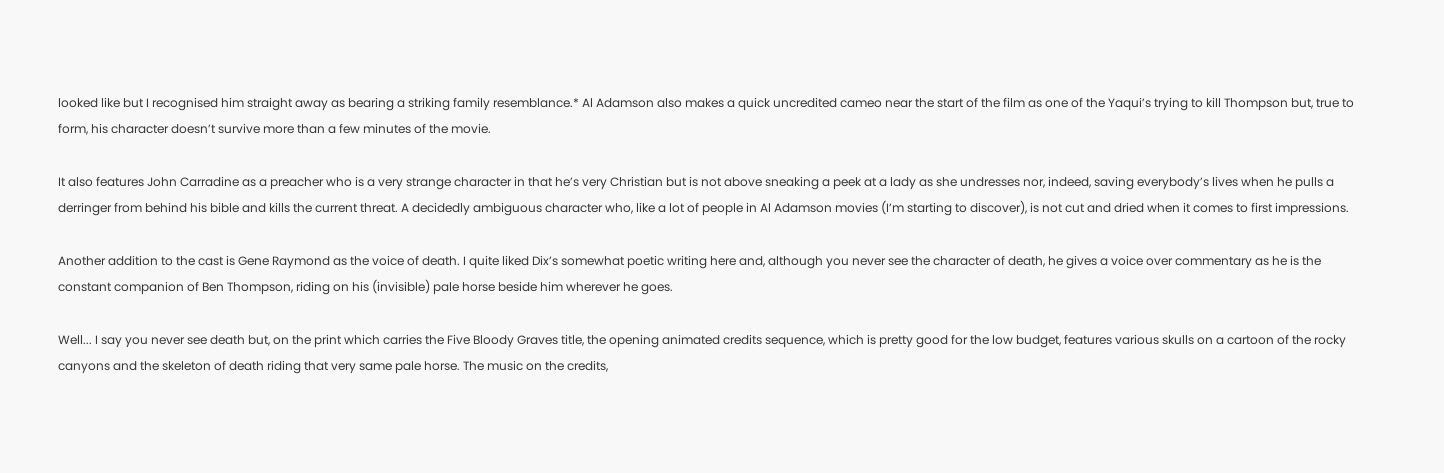looked like but I recognised him straight away as bearing a striking family resemblance.* Al Adamson also makes a quick uncredited cameo near the start of the film as one of the Yaqui’s trying to kill Thompson but, true to form, his character doesn’t survive more than a few minutes of the movie.

It also features John Carradine as a preacher who is a very strange character in that he’s very Christian but is not above sneaking a peek at a lady as she undresses nor, indeed, saving everybody’s lives when he pulls a derringer from behind his bible and kills the current threat. A decidedly ambiguous character who, like a lot of people in Al Adamson movies (I’m starting to discover), is not cut and dried when it comes to first impressions.

Another addition to the cast is Gene Raymond as the voice of death. I quite liked Dix’s somewhat poetic writing here and, although you never see the character of death, he gives a voice over commentary as he is the constant companion of Ben Thompson, riding on his (invisible) pale horse beside him wherever he goes.

Well... I say you never see death but, on the print which carries the Five Bloody Graves title, the opening animated credits sequence, which is pretty good for the low budget, features various skulls on a cartoon of the rocky canyons and the skeleton of death riding that very same pale horse. The music on the credits,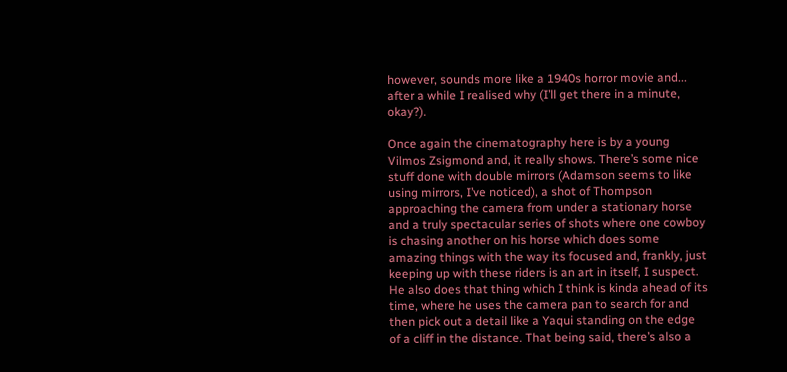however, sounds more like a 1940s horror movie and... after a while I realised why (I’ll get there in a minute, okay?).

Once again the cinematography here is by a young Vilmos Zsigmond and, it really shows. There’s some nice stuff done with double mirrors (Adamson seems to like using mirrors, I’ve noticed), a shot of Thompson approaching the camera from under a stationary horse and a truly spectacular series of shots where one cowboy is chasing another on his horse which does some amazing things with the way its focused and, frankly, just keeping up with these riders is an art in itself, I suspect. He also does that thing which I think is kinda ahead of its time, where he uses the camera pan to search for and then pick out a detail like a Yaqui standing on the edge of a cliff in the distance. That being said, there’s also a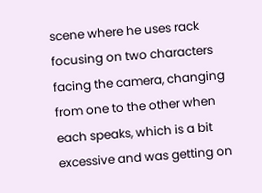scene where he uses rack focusing on two characters facing the camera, changing from one to the other when each speaks, which is a bit excessive and was getting on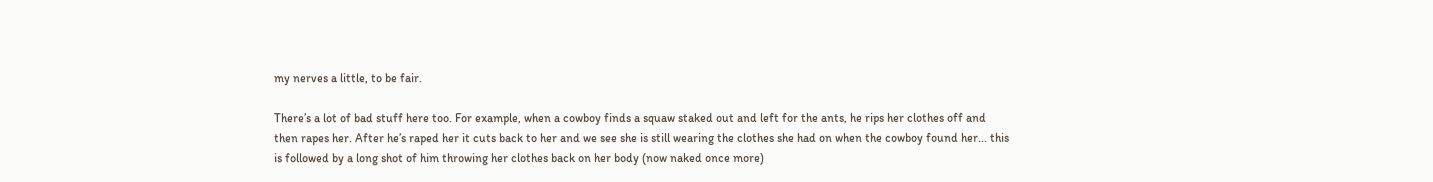my nerves a little, to be fair.

There’s a lot of bad stuff here too. For example, when a cowboy finds a squaw staked out and left for the ants, he rips her clothes off and then rapes her. After he’s raped her it cuts back to her and we see she is still wearing the clothes she had on when the cowboy found her... this is followed by a long shot of him throwing her clothes back on her body (now naked once more)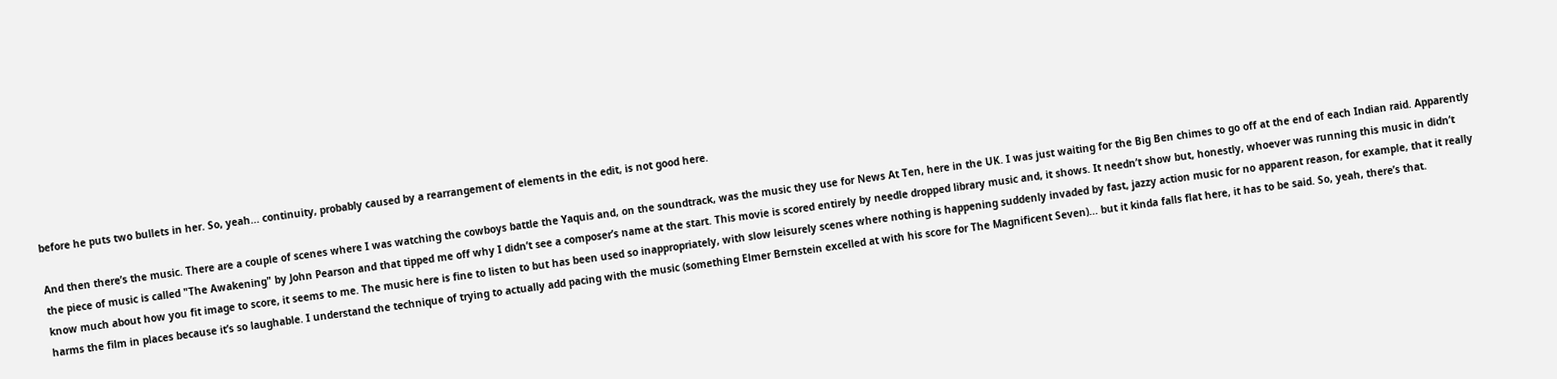before he puts two bullets in her. So, yeah... continuity, probably caused by a rearrangement of elements in the edit, is not good here.

And then there’s the music. There are a couple of scenes where I was watching the cowboys battle the Yaquis and, on the soundtrack, was the music they use for News At Ten, here in the UK. I was just waiting for the Big Ben chimes to go off at the end of each Indian raid. Apparently the piece of music is called "The Awakening" by John Pearson and that tipped me off why I didn’t see a composer’s name at the start. This movie is scored entirely by needle dropped library music and, it shows. It needn’t show but, honestly, whoever was running this music in didn’t know much about how you fit image to score, it seems to me. The music here is fine to listen to but has been used so inappropriately, with slow leisurely scenes where nothing is happening suddenly invaded by fast, jazzy action music for no apparent reason, for example, that it really harms the film in places because it’s so laughable. I understand the technique of trying to actually add pacing with the music (something Elmer Bernstein excelled at with his score for The Magnificent Seven)... but it kinda falls flat here, it has to be said. So, yeah, there’s that.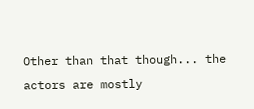Other than that though... the actors are mostly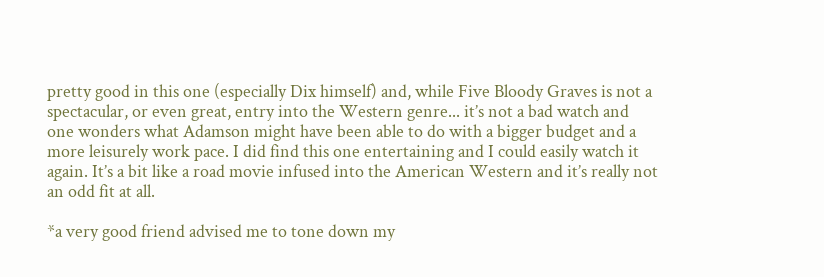pretty good in this one (especially Dix himself) and, while Five Bloody Graves is not a spectacular, or even great, entry into the Western genre... it’s not a bad watch and one wonders what Adamson might have been able to do with a bigger budget and a more leisurely work pace. I did find this one entertaining and I could easily watch it again. It’s a bit like a road movie infused into the American Western and it’s really not an odd fit at all.

*a very good friend advised me to tone down my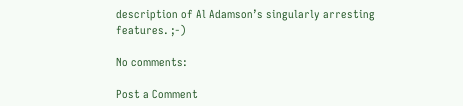description of Al Adamson’s singularly arresting features. ;-)

No comments:

Post a Comment